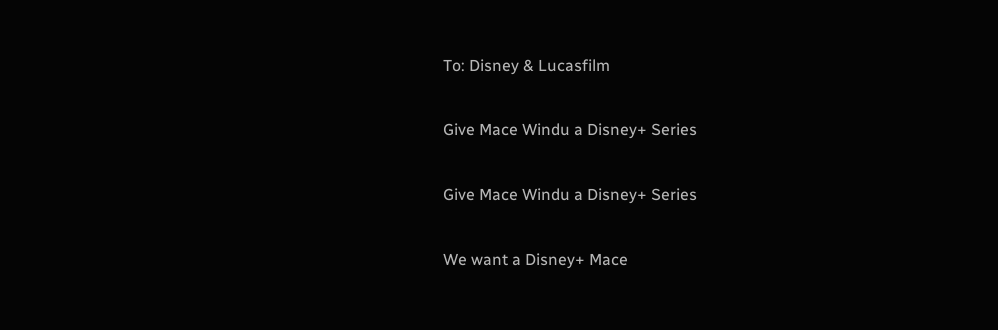To: Disney & Lucasfilm

Give Mace Windu a Disney+ Series

Give Mace Windu a Disney+ Series

We want a Disney+ Mace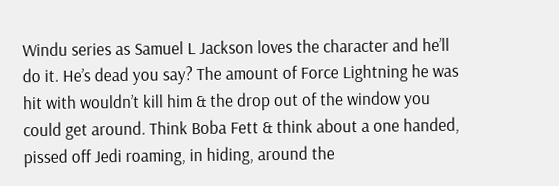Windu series as Samuel L Jackson loves the character and he’ll do it. He’s dead you say? The amount of Force Lightning he was hit with wouldn’t kill him & the drop out of the window you could get around. Think Boba Fett & think about a one handed, pissed off Jedi roaming, in hiding, around the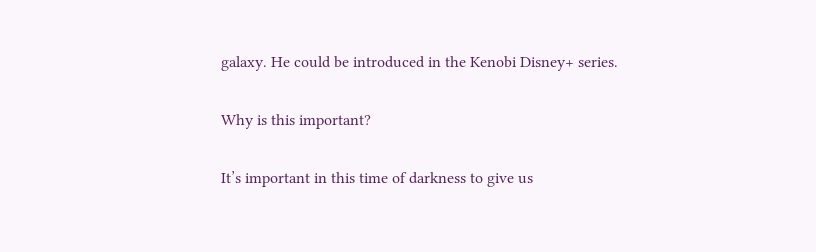galaxy. He could be introduced in the Kenobi Disney+ series.

Why is this important?

It’s important in this time of darkness to give us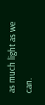as much light as we can.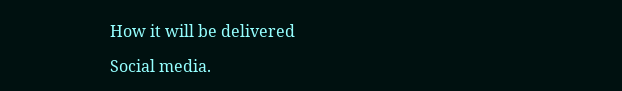How it will be delivered

Social media.